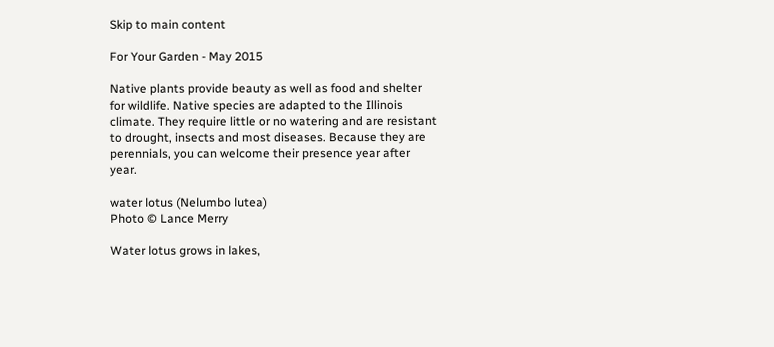Skip to main content

For Your Garden - May 2015

Native plants provide beauty as well as food and shelter for wildlife. Native species are adapted to the Illinois climate. They require little or no watering and are resistant to drought, insects and most diseases. Because they are perennials, you can welcome their presence year after year.

water lotus (Nelumbo lutea)
Photo © Lance Merry

Water lotus grows in lakes,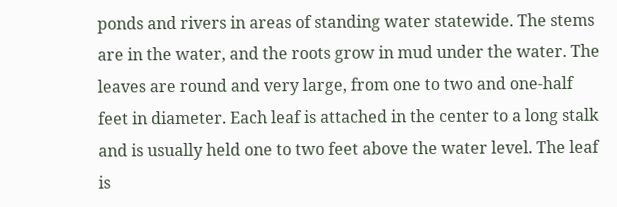ponds and rivers in areas of standing water statewide. The stems are in the water, and the roots grow in mud under the water. The leaves are round and very large, from one to two and one-half feet in diameter. Each leaf is attached in the center to a long stalk and is usually held one to two feet above the water level. The leaf is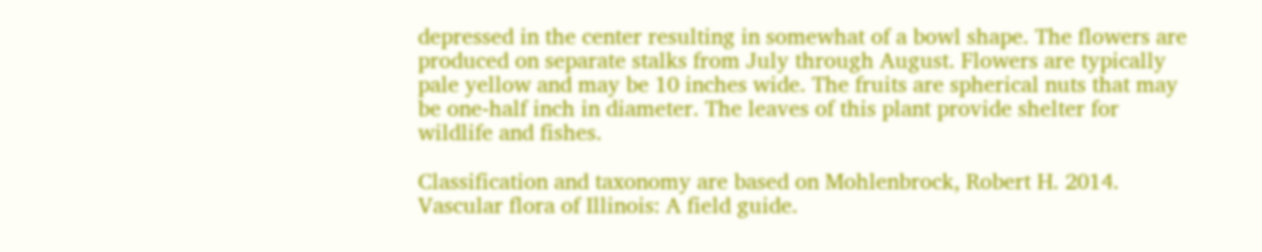depressed in the center resulting in somewhat of a bowl shape. The flowers are produced on separate stalks from July through August. Flowers are typically pale yellow and may be 10 inches wide. The fruits are spherical nuts that may be one-half inch in diameter. The leaves of this plant provide shelter for wildlife and fishes.

Classification and taxonomy are based on Mohlenbrock, Robert H. 2014. Vascular flora of Illinois: A field guide.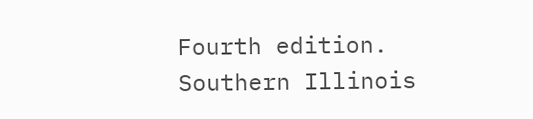Fourth edition. Southern Illinois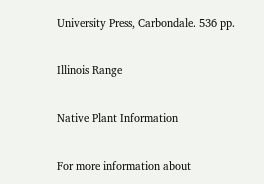University Press, Carbondale. 536 pp.

Illinois Range

Native Plant Information

For more information about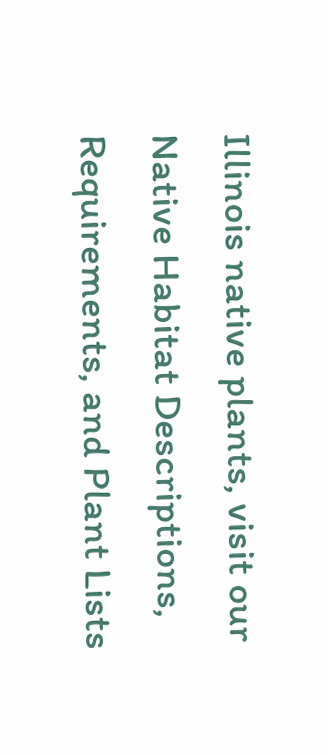Illinois native plants, visit our Native Habitat Descriptions, Requirements, and Plant Lists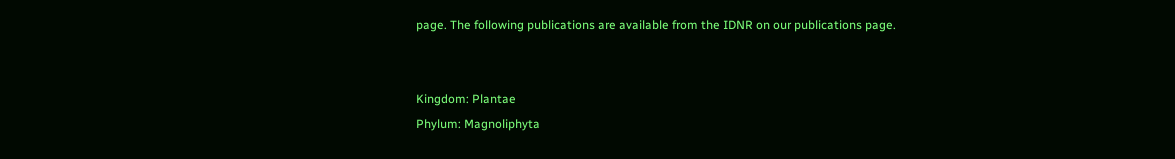page. The following publications are available from the IDNR on our publications page.


Kingdom: Plantae
Phylum: Magnoliphyta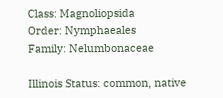Class: Magnoliopsida
Order: Nymphaeales
Family: Nelumbonaceae

Illinois Status: common, native